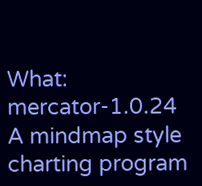What: mercator-1.0.24
A mindmap style charting program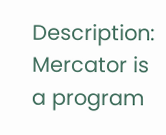Description: Mercator is a program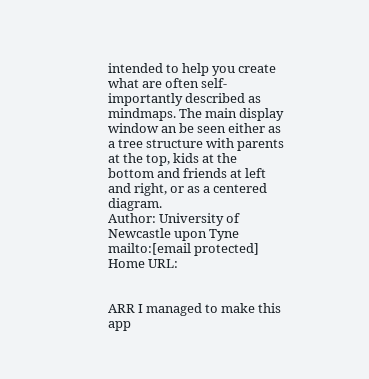intended to help you create what are often self-importantly described as mindmaps. The main display window an be seen either as a tree structure with parents at the top, kids at the bottom and friends at left and right, or as a centered diagram.
Author: University of Newcastle upon Tyne mailto:[email protected]
Home URL:


ARR I managed to make this app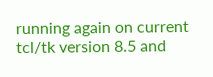running again on current tcl/tk version 8.5 and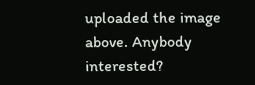uploaded the image above. Anybody interested?